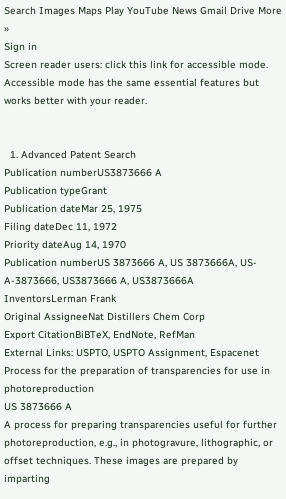Search Images Maps Play YouTube News Gmail Drive More »
Sign in
Screen reader users: click this link for accessible mode. Accessible mode has the same essential features but works better with your reader.


  1. Advanced Patent Search
Publication numberUS3873666 A
Publication typeGrant
Publication dateMar 25, 1975
Filing dateDec 11, 1972
Priority dateAug 14, 1970
Publication numberUS 3873666 A, US 3873666A, US-A-3873666, US3873666 A, US3873666A
InventorsLerman Frank
Original AssigneeNat Distillers Chem Corp
Export CitationBiBTeX, EndNote, RefMan
External Links: USPTO, USPTO Assignment, Espacenet
Process for the preparation of transparencies for use in photoreproduction
US 3873666 A
A process for preparing transparencies useful for further photoreproduction, e.g., in photogravure, lithographic, or offset techniques. These images are prepared by imparting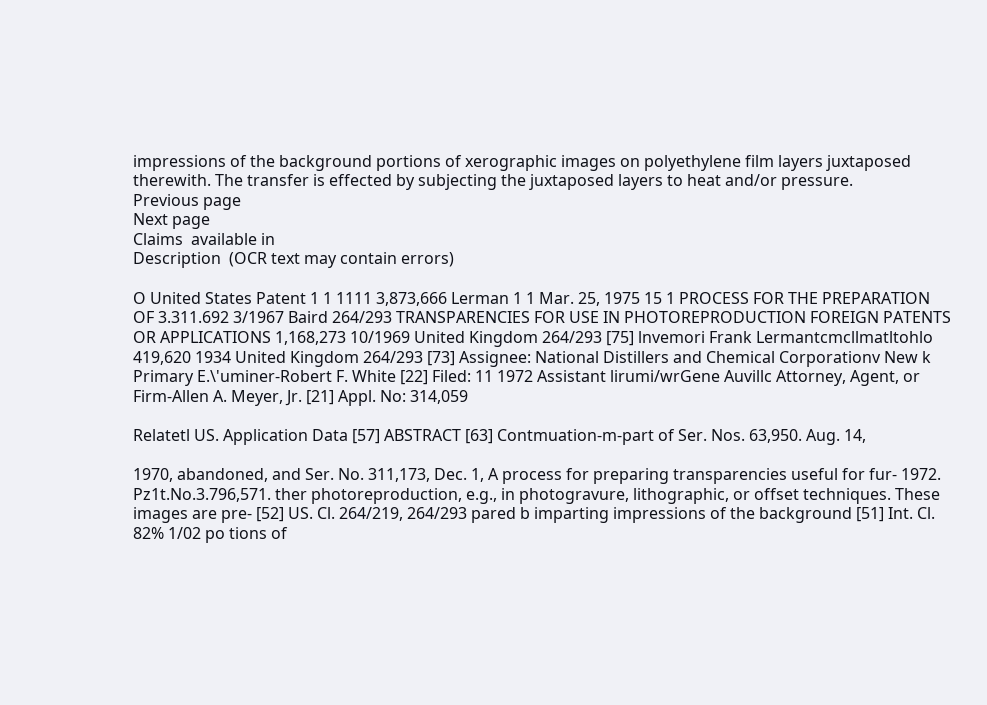impressions of the background portions of xerographic images on polyethylene film layers juxtaposed therewith. The transfer is effected by subjecting the juxtaposed layers to heat and/or pressure.
Previous page
Next page
Claims  available in
Description  (OCR text may contain errors)

O United States Patent 1 1 1111 3,873,666 Lerman 1 1 Mar. 25, 1975 15 1 PROCESS FOR THE PREPARATION OF 3.311.692 3/1967 Baird 264/293 TRANSPARENCIES FOR USE IN PHOTOREPRODUCTION FOREIGN PATENTS OR APPLICATIONS 1,168,273 10/1969 United Kingdom 264/293 [75] lnvemori Frank Lermantcmcllmatltohlo 419,620 1934 United Kingdom 264/293 [73] Assignee: National Distillers and Chemical Corporationv New k Primary E.\'uminer-Robert F. White [22] Filed: 11 1972 Assistant lirumi/wrGene Auvillc Attorney, Agent, or Firm-Allen A. Meyer, Jr. [21] Appl. No: 314,059

Relatetl US. Application Data [57] ABSTRACT [63] Contmuation-m-part of Ser. Nos. 63,950. Aug. 14,

1970, abandoned, and Ser. No. 311,173, Dec. 1, A process for preparing transparencies useful for fur- 1972. Pz1t.No.3.796,571. ther photoreproduction, e.g., in photogravure, lithographic, or offset techniques. These images are pre- [52] US. Cl. 264/219, 264/293 pared b imparting impressions of the background [51] Int. Cl. 82% 1/02 po tions of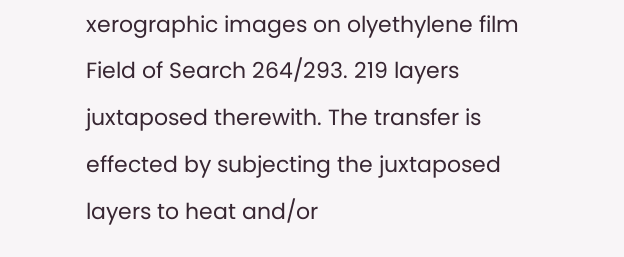xerographic images on olyethylene film Field of Search 264/293. 219 layers juxtaposed therewith. The transfer is effected by subjecting the juxtaposed layers to heat and/or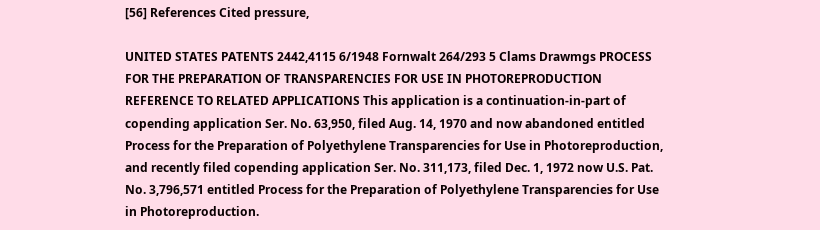[56] References Cited pressure,

UNITED STATES PATENTS 2442,4115 6/1948 Fornwalt 264/293 5 Clams Drawmgs PROCESS FOR THE PREPARATION OF TRANSPARENCIES FOR USE IN PHOTOREPRODUCTION REFERENCE TO RELATED APPLICATIONS This application is a continuation-in-part of copending application Ser. No. 63,950, filed Aug. 14, 1970 and now abandoned entitled Process for the Preparation of Polyethylene Transparencies for Use in Photoreproduction, and recently filed copending application Ser. No. 311,173, filed Dec. 1, 1972 now U.S. Pat. No. 3,796,571 entitled Process for the Preparation of Polyethylene Transparencies for Use in Photoreproduction.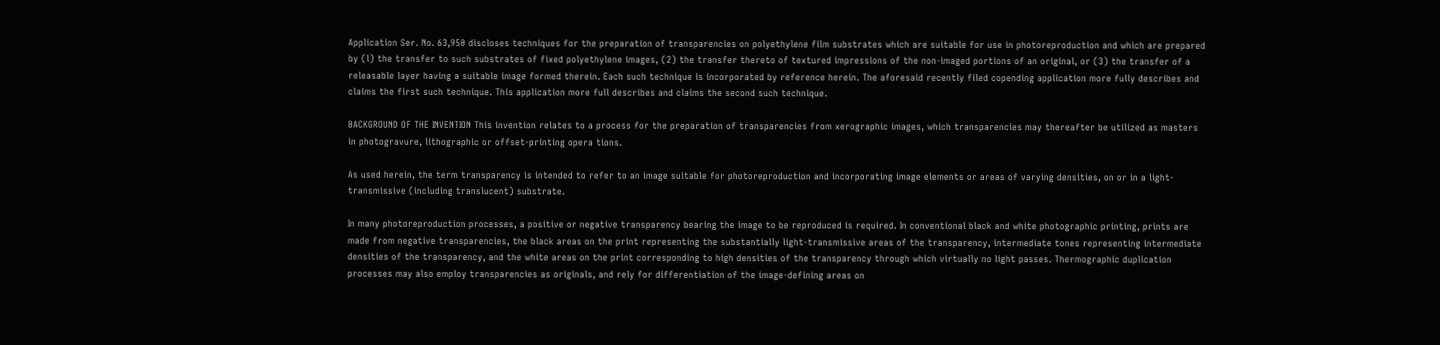Application Ser. No. 63,950 discloses techniques for the preparation of transparencies on polyethylene film substrates which are suitable for use in photoreproduction and which are prepared by (l) the transfer to such substrates of fixed polyethylene images, (2) the transfer thereto of textured impressions of the non-imaged portions of an original, or (3) the transfer of a releasable layer having a suitable image formed therein. Each such technique is incorporated by reference herein. The aforesaid recently filed copending application more fully describes and claims the first such technique. This application more full describes and claims the second such technique.

BACKGROUND OF THE INVENTION This invention relates to a process for the preparation of transparencies from xerographic images, which transparencies may thereafter be utilized as masters in photogravure, lithographic or offset-printing opera tions.

As used herein, the term transparency is intended to refer to an image suitable for photoreproduction and incorporating image elements or areas of varying densities, on or in a light-transmissive (including translucent) substrate.

In many photoreproduction processes, a positive or negative transparency bearing the image to be reproduced is required. In conventional black and white photographic printing, prints are made from negative transparencies, the black areas on the print representing the substantially light-transmissive areas of the transparency, intermediate tones representing intermediate densities of the transparency, and the white areas on the print corresponding to high densities of the transparency through which virtually no light passes. Thermographic duplication processes may also employ transparencies as originals, and rely for differentiation of the image-defining areas on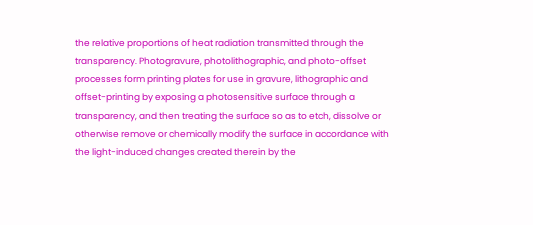the relative proportions of heat radiation transmitted through the transparency. Photogravure, photolithographic, and photo-offset processes form printing plates for use in gravure, lithographic and offset-printing by exposing a photosensitive surface through a transparency, and then treating the surface so as to etch, dissolve or otherwise remove or chemically modify the surface in accordance with the light-induced changes created therein by the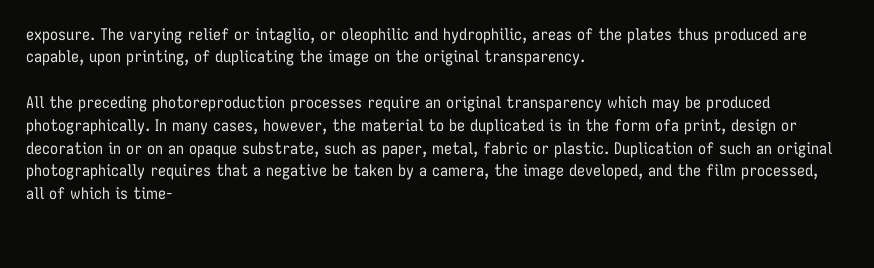exposure. The varying relief or intaglio, or oleophilic and hydrophilic, areas of the plates thus produced are capable, upon printing, of duplicating the image on the original transparency.

All the preceding photoreproduction processes require an original transparency which may be produced photographically. In many cases, however, the material to be duplicated is in the form ofa print, design or decoration in or on an opaque substrate, such as paper, metal, fabric or plastic. Duplication of such an original photographically requires that a negative be taken by a camera, the image developed, and the film processed, all of which is time-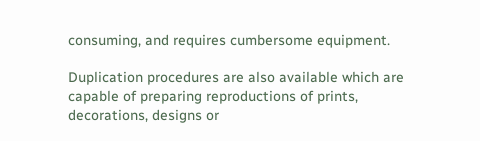consuming, and requires cumbersome equipment.

Duplication procedures are also available which are capable of preparing reproductions of prints, decorations, designs or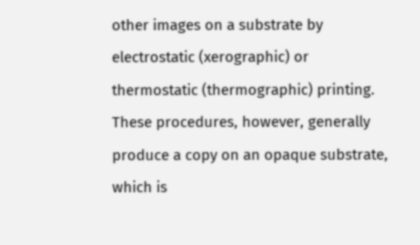other images on a substrate by electrostatic (xerographic) or thermostatic (thermographic) printing. These procedures, however, generally produce a copy on an opaque substrate, which is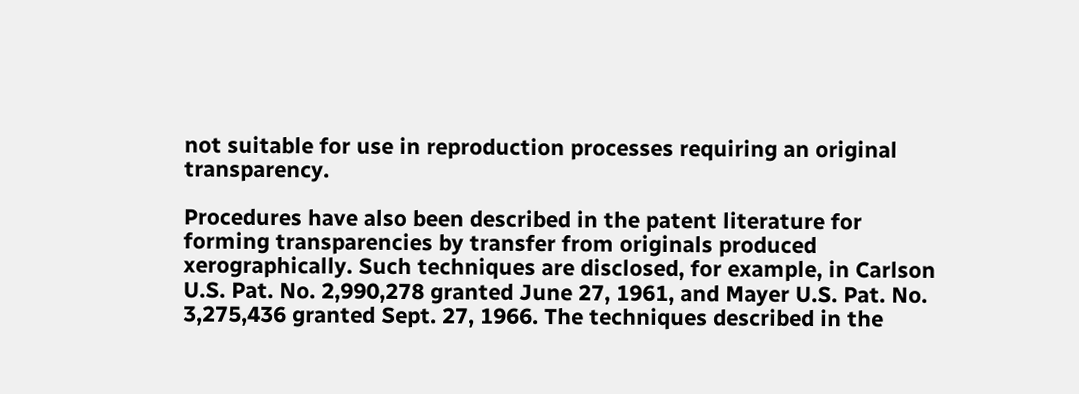not suitable for use in reproduction processes requiring an original transparency.

Procedures have also been described in the patent literature for forming transparencies by transfer from originals produced xerographically. Such techniques are disclosed, for example, in Carlson U.S. Pat. No. 2,990,278 granted June 27, 1961, and Mayer U.S. Pat. No. 3,275,436 granted Sept. 27, 1966. The techniques described in the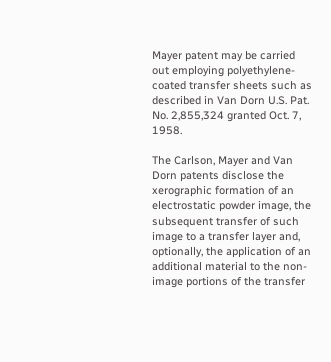Mayer patent may be carried out employing polyethylene-coated transfer sheets such as described in Van Dorn U.S. Pat. No. 2,855,324 granted Oct. 7, 1958.

The Carlson, Mayer and Van Dorn patents disclose the xerographic formation of an electrostatic powder image, the subsequent transfer of such image to a transfer layer and, optionally, the application of an additional material to the non-image portions of the transfer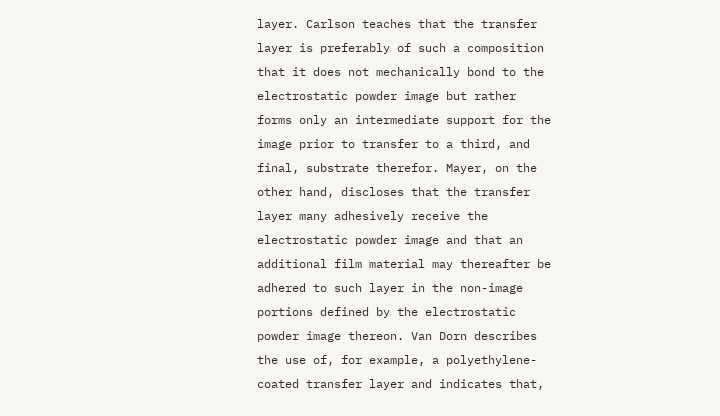layer. Carlson teaches that the transfer layer is preferably of such a composition that it does not mechanically bond to the electrostatic powder image but rather forms only an intermediate support for the image prior to transfer to a third, and final, substrate therefor. Mayer, on the other hand, discloses that the transfer layer many adhesively receive the electrostatic powder image and that an additional film material may thereafter be adhered to such layer in the non-image portions defined by the electrostatic powder image thereon. Van Dorn describes the use of, for example, a polyethylene-coated transfer layer and indicates that,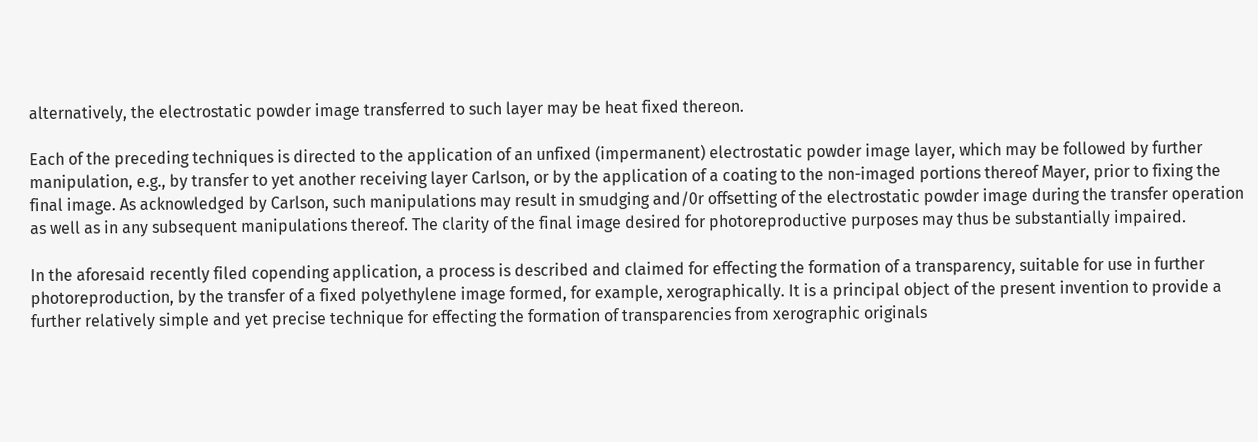alternatively, the electrostatic powder image transferred to such layer may be heat fixed thereon.

Each of the preceding techniques is directed to the application of an unfixed (impermanent) electrostatic powder image layer, which may be followed by further manipulation, e.g., by transfer to yet another receiving layer Carlson, or by the application of a coating to the non-imaged portions thereof Mayer, prior to fixing the final image. As acknowledged by Carlson, such manipulations may result in smudging and/0r offsetting of the electrostatic powder image during the transfer operation as well as in any subsequent manipulations thereof. The clarity of the final image desired for photoreproductive purposes may thus be substantially impaired.

In the aforesaid recently filed copending application, a process is described and claimed for effecting the formation of a transparency, suitable for use in further photoreproduction, by the transfer of a fixed polyethylene image formed, for example, xerographically. It is a principal object of the present invention to provide a further relatively simple and yet precise technique for effecting the formation of transparencies from xerographic originals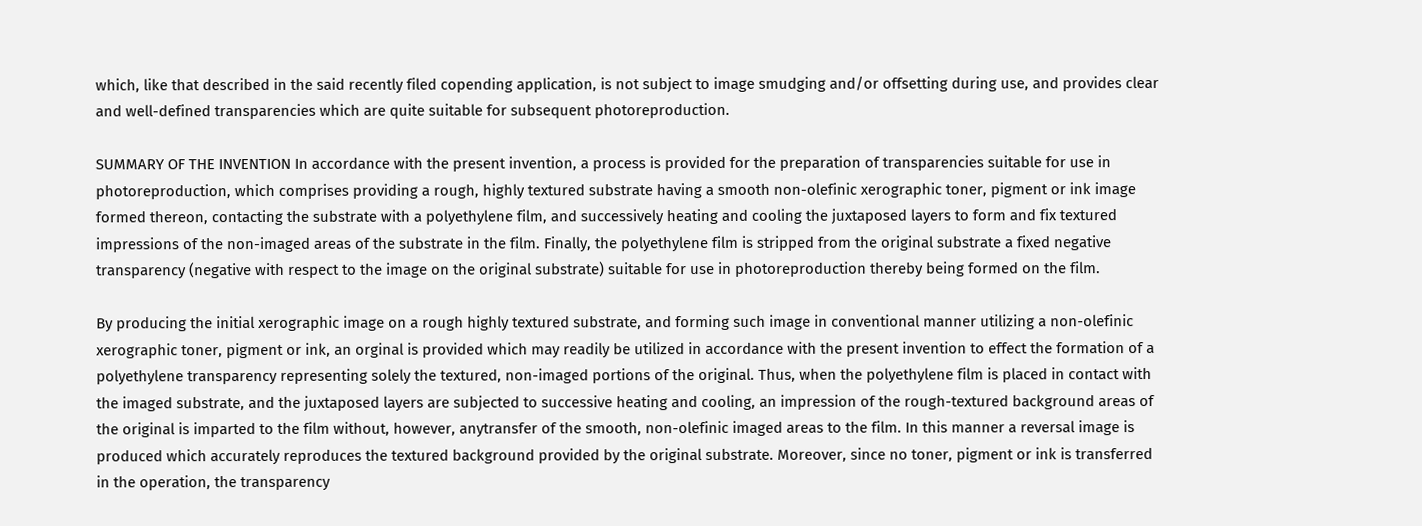which, like that described in the said recently filed copending application, is not subject to image smudging and/or offsetting during use, and provides clear and well-defined transparencies which are quite suitable for subsequent photoreproduction.

SUMMARY OF THE INVENTION In accordance with the present invention, a process is provided for the preparation of transparencies suitable for use in photoreproduction, which comprises providing a rough, highly textured substrate having a smooth non-olefinic xerographic toner, pigment or ink image formed thereon, contacting the substrate with a polyethylene film, and successively heating and cooling the juxtaposed layers to form and fix textured impressions of the non-imaged areas of the substrate in the film. Finally, the polyethylene film is stripped from the original substrate a fixed negative transparency (negative with respect to the image on the original substrate) suitable for use in photoreproduction thereby being formed on the film.

By producing the initial xerographic image on a rough highly textured substrate, and forming such image in conventional manner utilizing a non-olefinic xerographic toner, pigment or ink, an orginal is provided which may readily be utilized in accordance with the present invention to effect the formation of a polyethylene transparency representing solely the textured, non-imaged portions of the original. Thus, when the polyethylene film is placed in contact with the imaged substrate, and the juxtaposed layers are subjected to successive heating and cooling, an impression of the rough-textured background areas of the original is imparted to the film without, however, anytransfer of the smooth, non-olefinic imaged areas to the film. In this manner a reversal image is produced which accurately reproduces the textured background provided by the original substrate. Moreover, since no toner, pigment or ink is transferred in the operation, the transparency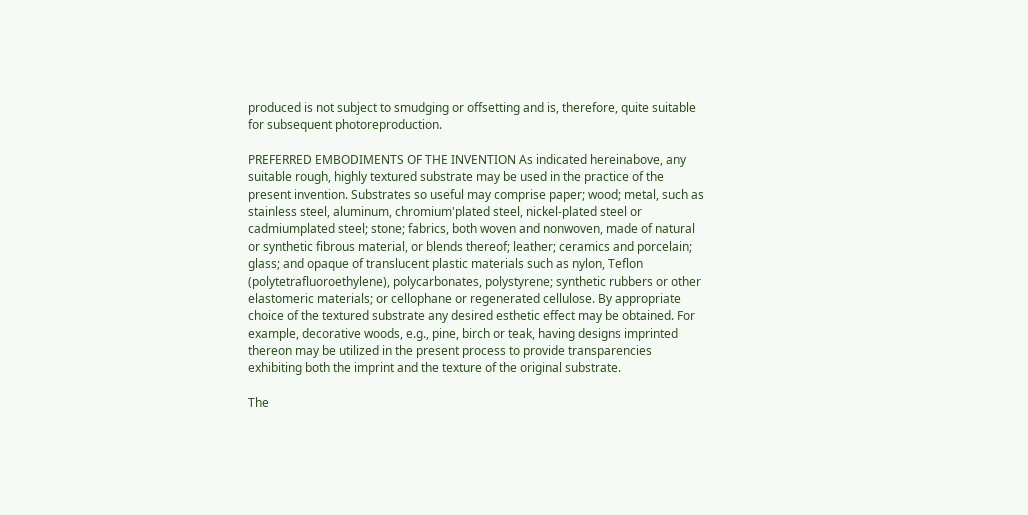produced is not subject to smudging or offsetting and is, therefore, quite suitable for subsequent photoreproduction.

PREFERRED EMBODIMENTS OF THE INVENTION As indicated hereinabove, any suitable rough, highly textured substrate may be used in the practice of the present invention. Substrates so useful may comprise paper; wood; metal, such as stainless steel, aluminum, chromium'plated steel, nickel-plated steel or cadmiumplated steel; stone; fabrics, both woven and nonwoven, made of natural or synthetic fibrous material, or blends thereof; leather; ceramics and porcelain; glass; and opaque of translucent plastic materials such as nylon, Teflon (polytetrafluoroethylene), polycarbonates, polystyrene; synthetic rubbers or other elastomeric materials; or cellophane or regenerated cellulose. By appropriate choice of the textured substrate any desired esthetic effect may be obtained. For example, decorative woods, e.g., pine, birch or teak, having designs imprinted thereon may be utilized in the present process to provide transparencies exhibiting both the imprint and the texture of the original substrate.

The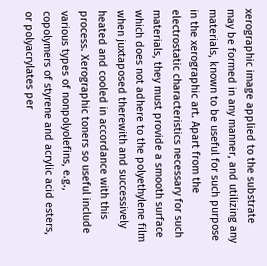xerographic image applied to the substrate may be formed in any manner, and utilizing any materials, known to be useful for such purpose in the xerographic art. Apart from the electrostatic characteristics necessary for such materials, they must provide a smooth surface which does not adhere to the polyethylene film when juxtaposed therewith and successively heated and cooled in accordance with this process. Xerographic toners so useful include various types of nonpolyolefins, e.g., copolymers of styrene and acrylic acid esters, or polyacrylates per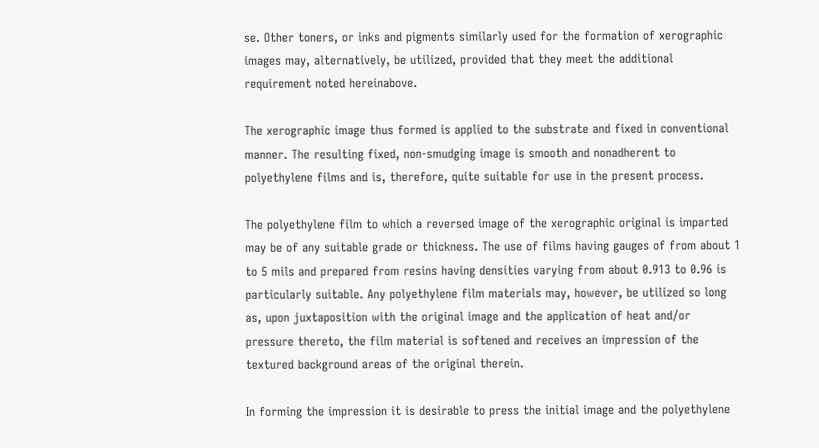se. Other toners, or inks and pigments similarly used for the formation of xerographic images may, alternatively, be utilized, provided that they meet the additional requirement noted hereinabove.

The xerographic image thus formed is applied to the substrate and fixed in conventional manner. The resulting fixed, non-smudging image is smooth and nonadherent to polyethylene films and is, therefore, quite suitable for use in the present process.

The polyethylene film to which a reversed image of the xerographic original is imparted may be of any suitable grade or thickness. The use of films having gauges of from about 1 to 5 mils and prepared from resins having densities varying from about 0.913 to 0.96 is particularly suitable. Any polyethylene film materials may, however, be utilized so long as, upon juxtaposition with the original image and the application of heat and/or pressure thereto, the film material is softened and receives an impression of the textured background areas of the original therein.

In forming the impression it is desirable to press the initial image and the polyethylene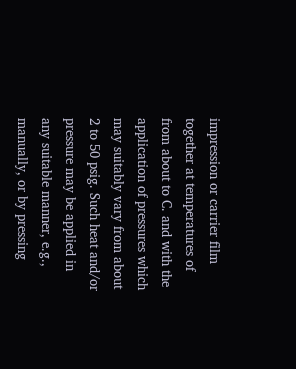impression or carrier film together at temperatures of from about to C. and with the application of pressures which may suitably vary from about 2 to 50 psig. Such heat and/or pressure may be applied in any suitable manner, e.g., manually, or by pressing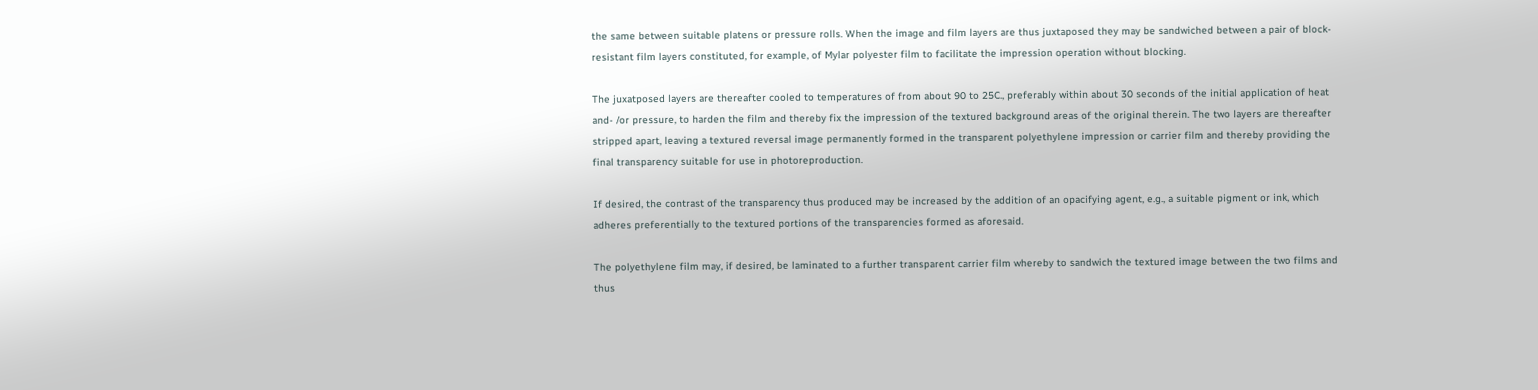the same between suitable platens or pressure rolls. When the image and film layers are thus juxtaposed they may be sandwiched between a pair of block-resistant film layers constituted, for example, of Mylar polyester film to facilitate the impression operation without blocking.

The juxatposed layers are thereafter cooled to temperatures of from about 90 to 25C., preferably within about 30 seconds of the initial application of heat and- /or pressure, to harden the film and thereby fix the impression of the textured background areas of the original therein. The two layers are thereafter stripped apart, leaving a textured reversal image permanently formed in the transparent polyethylene impression or carrier film and thereby providing the final transparency suitable for use in photoreproduction.

If desired, the contrast of the transparency thus produced may be increased by the addition of an opacifying agent, e.g., a suitable pigment or ink, which adheres preferentially to the textured portions of the transparencies formed as aforesaid.

The polyethylene film may, if desired, be laminated to a further transparent carrier film whereby to sandwich the textured image between the two films and thus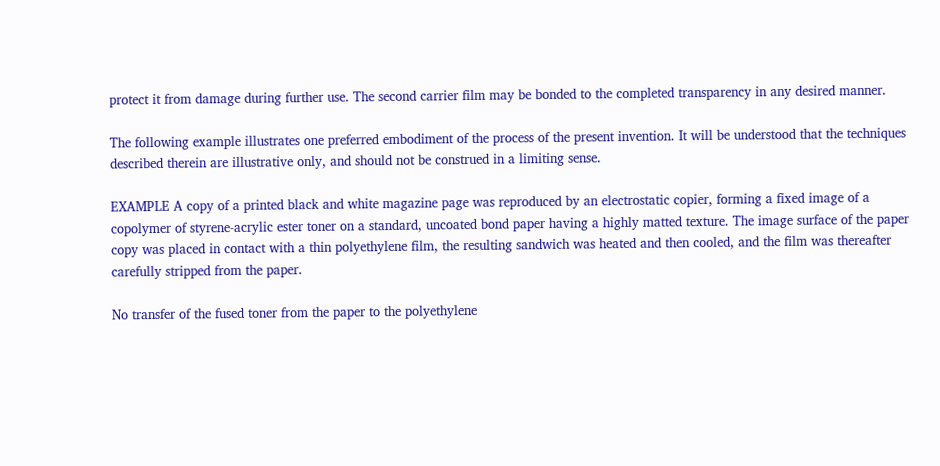protect it from damage during further use. The second carrier film may be bonded to the completed transparency in any desired manner.

The following example illustrates one preferred embodiment of the process of the present invention. It will be understood that the techniques described therein are illustrative only, and should not be construed in a limiting sense.

EXAMPLE A copy of a printed black and white magazine page was reproduced by an electrostatic copier, forming a fixed image of a copolymer of styrene-acrylic ester toner on a standard, uncoated bond paper having a highly matted texture. The image surface of the paper copy was placed in contact with a thin polyethylene film, the resulting sandwich was heated and then cooled, and the film was thereafter carefully stripped from the paper.

No transfer of the fused toner from the paper to the polyethylene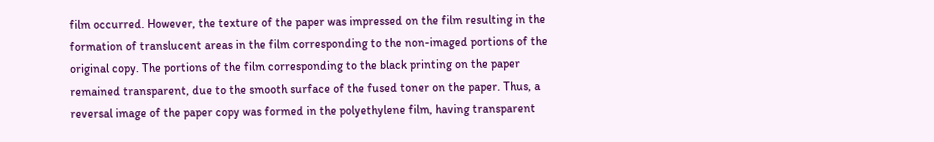film occurred. However, the texture of the paper was impressed on the film resulting in the formation of translucent areas in the film corresponding to the non-imaged portions of the original copy. The portions of the film corresponding to the black printing on the paper remained transparent, due to the smooth surface of the fused toner on the paper. Thus, a reversal image of the paper copy was formed in the polyethylene film, having transparent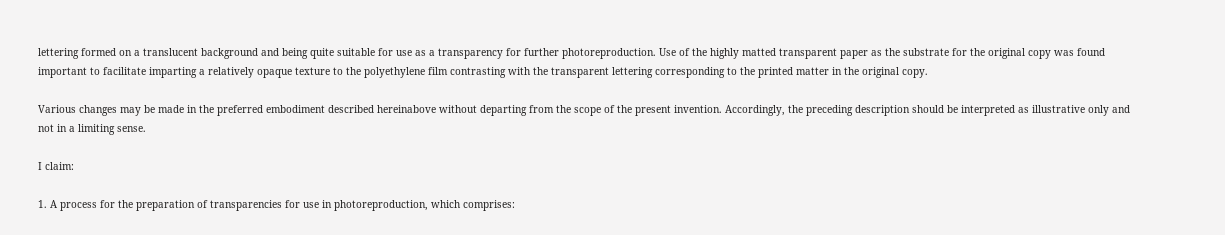lettering formed on a translucent background and being quite suitable for use as a transparency for further photoreproduction. Use of the highly matted transparent paper as the substrate for the original copy was found important to facilitate imparting a relatively opaque texture to the polyethylene film contrasting with the transparent lettering corresponding to the printed matter in the original copy.

Various changes may be made in the preferred embodiment described hereinabove without departing from the scope of the present invention. Accordingly, the preceding description should be interpreted as illustrative only and not in a limiting sense.

I claim:

1. A process for the preparation of transparencies for use in photoreproduction, which comprises: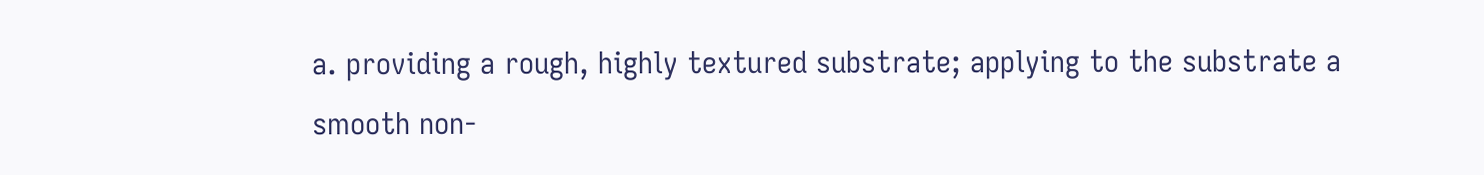a. providing a rough, highly textured substrate; applying to the substrate a smooth non-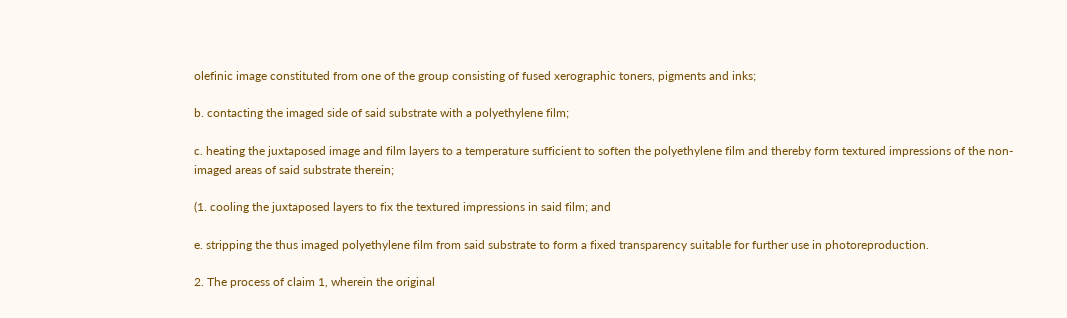olefinic image constituted from one of the group consisting of fused xerographic toners, pigments and inks;

b. contacting the imaged side of said substrate with a polyethylene film;

c. heating the juxtaposed image and film layers to a temperature sufficient to soften the polyethylene film and thereby form textured impressions of the non-imaged areas of said substrate therein;

(1. cooling the juxtaposed layers to fix the textured impressions in said film; and

e. stripping the thus imaged polyethylene film from said substrate to form a fixed transparency suitable for further use in photoreproduction.

2. The process of claim 1, wherein the original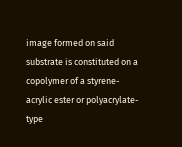image formed on said substrate is constituted on a copolymer of a styrene-acrylic ester or polyacrylate-type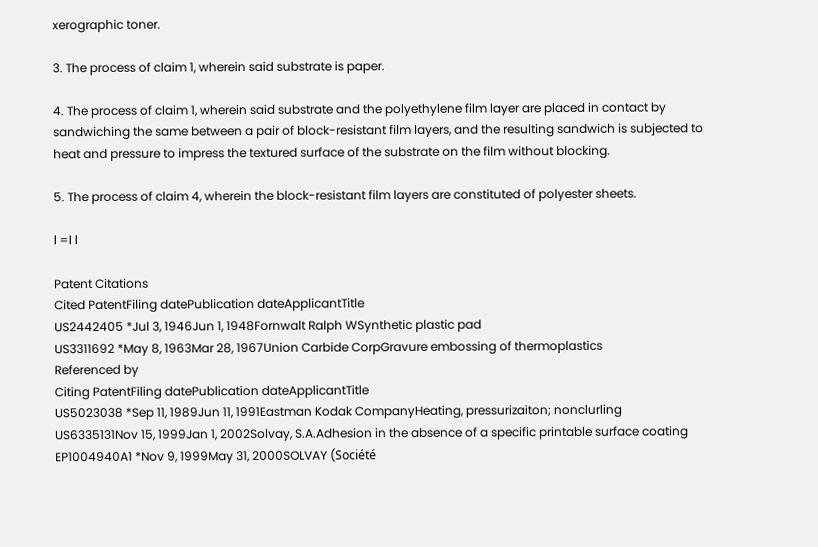xerographic toner.

3. The process of claim 1, wherein said substrate is paper.

4. The process of claim 1, wherein said substrate and the polyethylene film layer are placed in contact by sandwiching the same between a pair of block-resistant film layers, and the resulting sandwich is subjected to heat and pressure to impress the textured surface of the substrate on the film without blocking.

5. The process of claim 4, wherein the block-resistant film layers are constituted of polyester sheets.

l =l l

Patent Citations
Cited PatentFiling datePublication dateApplicantTitle
US2442405 *Jul 3, 1946Jun 1, 1948Fornwalt Ralph WSynthetic plastic pad
US3311692 *May 8, 1963Mar 28, 1967Union Carbide CorpGravure embossing of thermoplastics
Referenced by
Citing PatentFiling datePublication dateApplicantTitle
US5023038 *Sep 11, 1989Jun 11, 1991Eastman Kodak CompanyHeating, pressurizaiton; nonclurling
US6335131Nov 15, 1999Jan 1, 2002Solvay, S.A.Adhesion in the absence of a specific printable surface coating
EP1004940A1 *Nov 9, 1999May 31, 2000SOLVAY (Société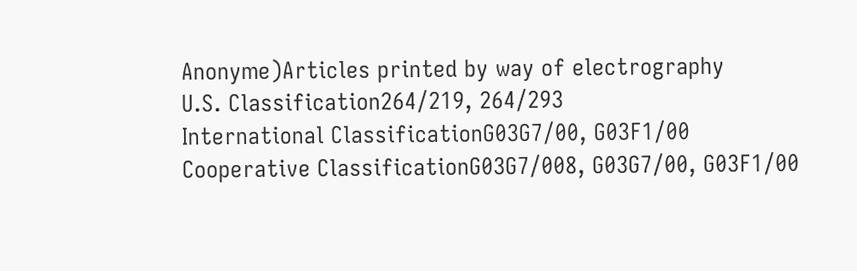Anonyme)Articles printed by way of electrography
U.S. Classification264/219, 264/293
International ClassificationG03G7/00, G03F1/00
Cooperative ClassificationG03G7/008, G03G7/00, G03F1/00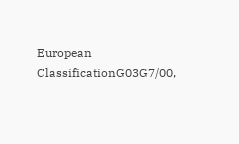European ClassificationG03G7/00,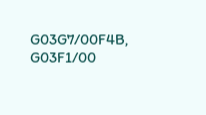G03G7/00F4B, G03F1/00